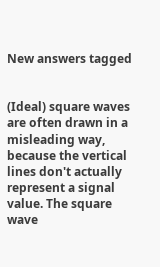New answers tagged


(Ideal) square waves are often drawn in a misleading way, because the vertical lines don't actually represent a signal value. The square wave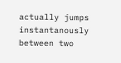actually jumps instantanously between two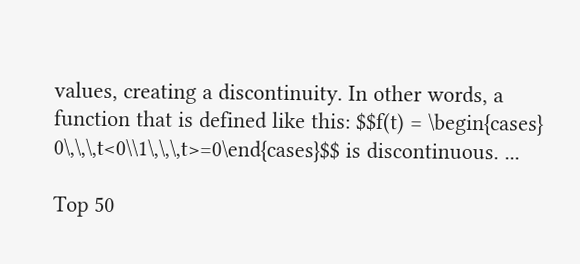values, creating a discontinuity. In other words, a function that is defined like this: $$f(t) = \begin{cases} 0\,\,\,t<0\\1\,\,\,t>=0\end{cases}$$ is discontinuous. ...

Top 50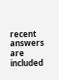recent answers are included